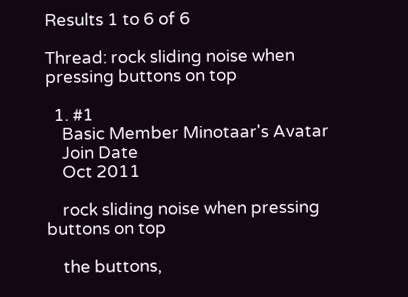Results 1 to 6 of 6

Thread: rock sliding noise when pressing buttons on top

  1. #1
    Basic Member Minotaar's Avatar
    Join Date
    Oct 2011

    rock sliding noise when pressing buttons on top

    the buttons,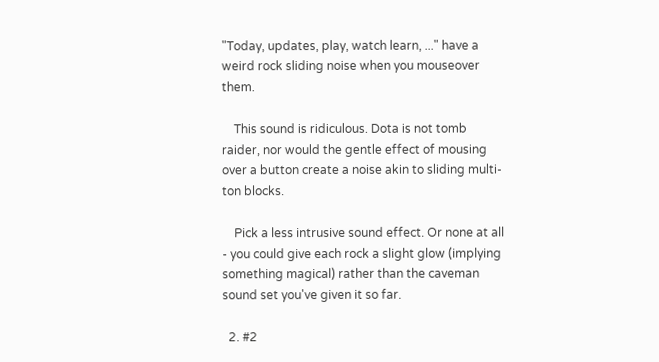"Today, updates, play, watch learn, ..." have a weird rock sliding noise when you mouseover them.

    This sound is ridiculous. Dota is not tomb raider, nor would the gentle effect of mousing over a button create a noise akin to sliding multi-ton blocks.

    Pick a less intrusive sound effect. Or none at all - you could give each rock a slight glow (implying something magical) rather than the caveman sound set you've given it so far.

  2. #2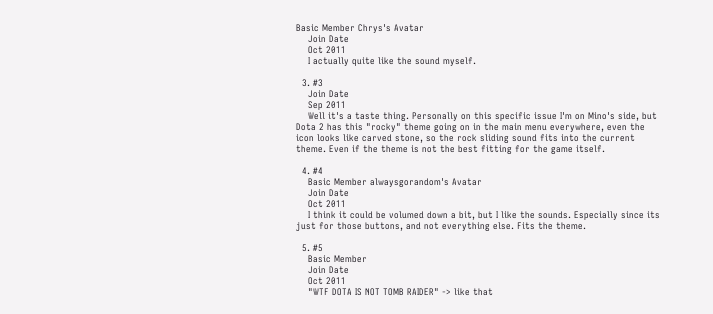Basic Member Chrys's Avatar
    Join Date
    Oct 2011
    I actually quite like the sound myself.

  3. #3
    Join Date
    Sep 2011
    Well it's a taste thing. Personally on this specific issue I'm on Mino's side, but Dota 2 has this "rocky" theme going on in the main menu everywhere, even the icon looks like carved stone, so the rock sliding sound fits into the current theme. Even if the theme is not the best fitting for the game itself.

  4. #4
    Basic Member alwaysgorandom's Avatar
    Join Date
    Oct 2011
    I think it could be volumed down a bit, but I like the sounds. Especially since its just for those buttons, and not everything else. Fits the theme.

  5. #5
    Basic Member
    Join Date
    Oct 2011
    "WTF DOTA IS NOT TOMB RAIDER" -> like that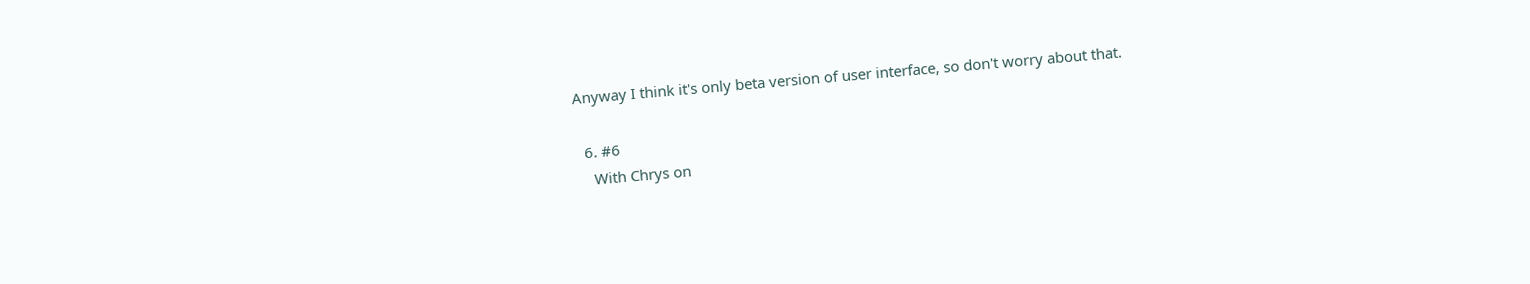Anyway I think it's only beta version of user interface, so don't worry about that.

  6. #6
    With Chrys on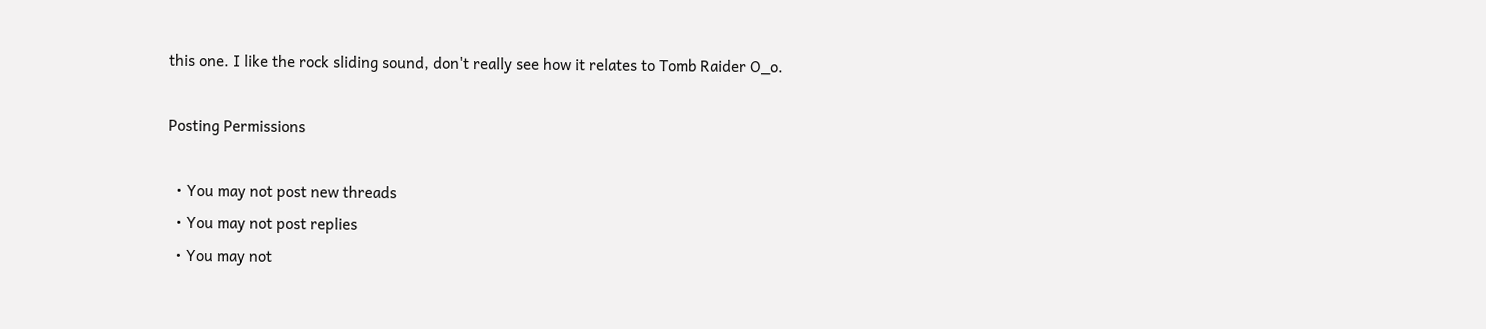this one. I like the rock sliding sound, don't really see how it relates to Tomb Raider O_o.

Posting Permissions

  • You may not post new threads
  • You may not post replies
  • You may not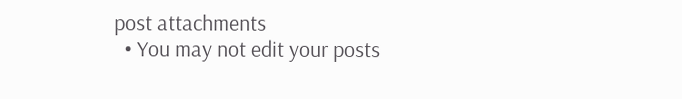post attachments
  • You may not edit your posts